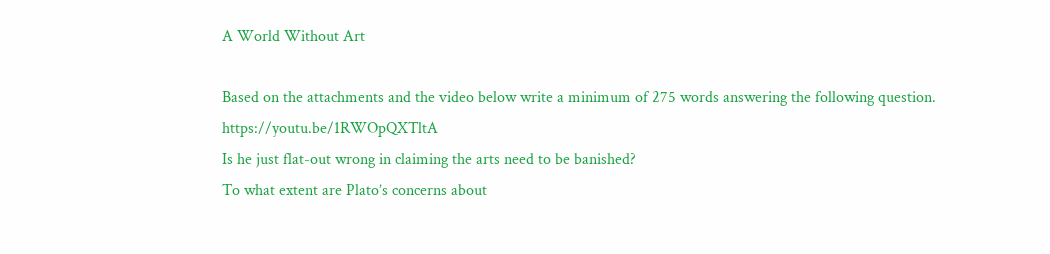A World Without Art

Based on the attachments and the video below write a minimum of 275 words answering the following question. https://youtu.be/1RWOpQXTltA
Is he just flat-out wrong in claiming the arts need to be banished?
To what extent are Plato’s concerns about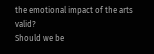the emotional impact of the arts valid?
Should we be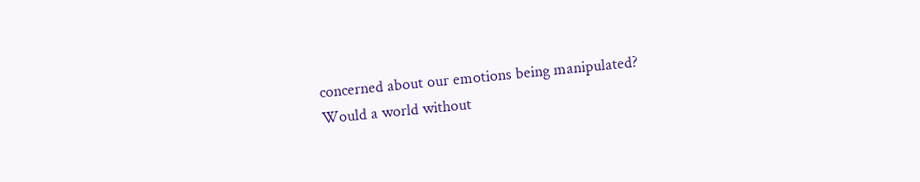concerned about our emotions being manipulated?
Would a world without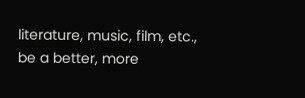literature, music, film, etc., be a better, more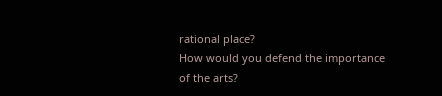rational place?
How would you defend the importance of the arts?